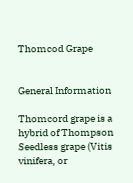Thomcod Grape


General Information

Thomcord grape is a hybrid of Thompson Seedless grape (Vitis vinifera, or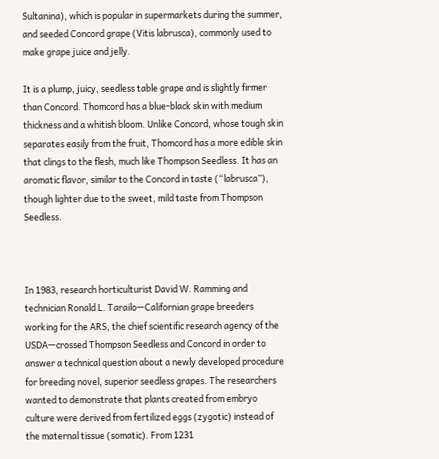Sultanina), which is popular in supermarkets during the summer, and seeded Concord grape (Vitis labrusca), commonly used to make grape juice and jelly.

It is a plump, juicy, seedless table grape and is slightly firmer than Concord. Thomcord has a blue-black skin with medium thickness and a whitish bloom. Unlike Concord, whose tough skin separates easily from the fruit, Thomcord has a more edible skin that clings to the flesh, much like Thompson Seedless. It has an aromatic flavor, similar to the Concord in taste (“labrusca”), though lighter due to the sweet, mild taste from Thompson Seedless.



In 1983, research horticulturist David W. Ramming and technician Ronald L. Tarailo—Californian grape breeders working for the ARS, the chief scientific research agency of the USDA—crossed Thompson Seedless and Concord in order to answer a technical question about a newly developed procedure for breeding novel, superior seedless grapes. The researchers wanted to demonstrate that plants created from embryo culture were derived from fertilized eggs (zygotic) instead of the maternal tissue (somatic). From 1231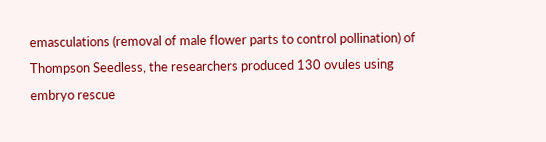emasculations (removal of male flower parts to control pollination) of Thompson Seedless, the researchers produced 130 ovules using embryo rescue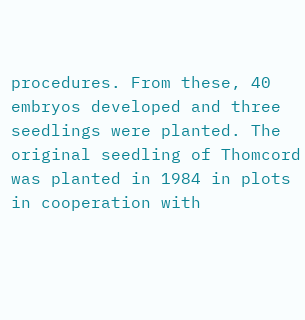procedures. From these, 40 embryos developed and three seedlings were planted. The original seedling of Thomcord was planted in 1984 in plots in cooperation with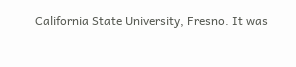California State University, Fresno. It was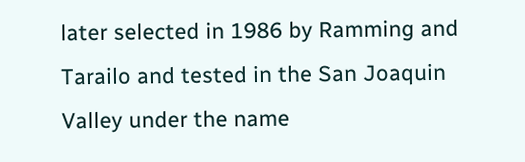later selected in 1986 by Ramming and Tarailo and tested in the San Joaquin Valley under the name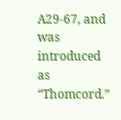A29-67, and was introduced as “Thomcord.”